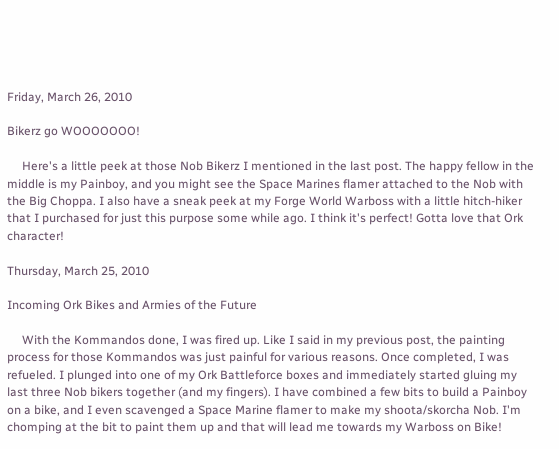Friday, March 26, 2010

Bikerz go WOOOOOOO!

     Here's a little peek at those Nob Bikerz I mentioned in the last post. The happy fellow in the middle is my Painboy, and you might see the Space Marines flamer attached to the Nob with the Big Choppa. I also have a sneak peek at my Forge World Warboss with a little hitch-hiker that I purchased for just this purpose some while ago. I think it's perfect! Gotta love that Ork character!

Thursday, March 25, 2010

Incoming Ork Bikes and Armies of the Future

     With the Kommandos done, I was fired up. Like I said in my previous post, the painting process for those Kommandos was just painful for various reasons. Once completed, I was refueled. I plunged into one of my Ork Battleforce boxes and immediately started gluing my last three Nob bikers together (and my fingers). I have combined a few bits to build a Painboy on a bike, and I even scavenged a Space Marine flamer to make my shoota/skorcha Nob. I'm chomping at the bit to paint them up and that will lead me towards my Warboss on Bike!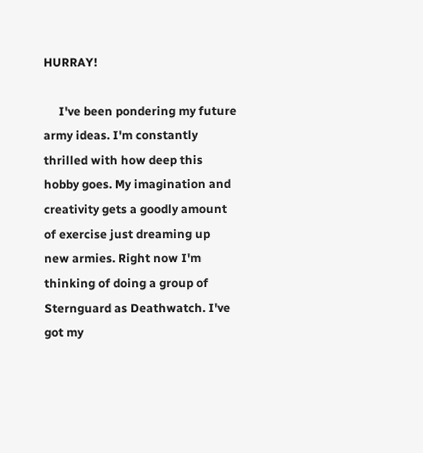HURRAY!

     I've been pondering my future army ideas. I'm constantly thrilled with how deep this hobby goes. My imagination and creativity gets a goodly amount of exercise just dreaming up new armies. Right now I'm thinking of doing a group of Sternguard as Deathwatch. I've got my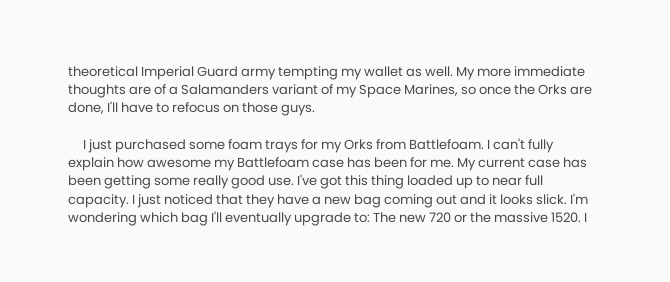theoretical Imperial Guard army tempting my wallet as well. My more immediate thoughts are of a Salamanders variant of my Space Marines, so once the Orks are done, I'll have to refocus on those guys.

     I just purchased some foam trays for my Orks from Battlefoam. I can't fully explain how awesome my Battlefoam case has been for me. My current case has been getting some really good use. I've got this thing loaded up to near full capacity. I just noticed that they have a new bag coming out and it looks slick. I'm wondering which bag I'll eventually upgrade to: The new 720 or the massive 1520. I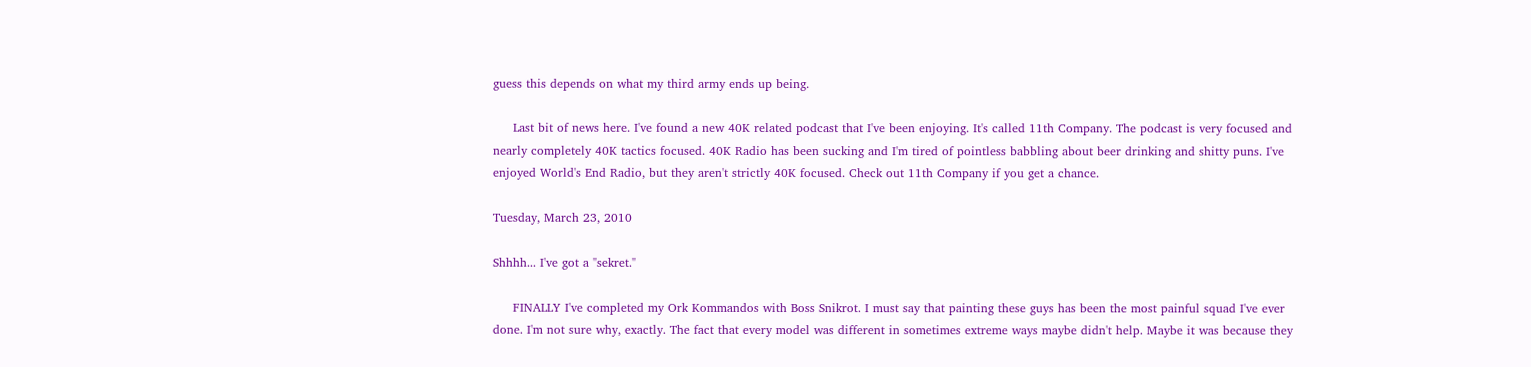guess this depends on what my third army ends up being.

     Last bit of news here. I've found a new 40K related podcast that I've been enjoying. It's called 11th Company. The podcast is very focused and nearly completely 40K tactics focused. 40K Radio has been sucking and I'm tired of pointless babbling about beer drinking and shitty puns. I've enjoyed World's End Radio, but they aren't strictly 40K focused. Check out 11th Company if you get a chance.

Tuesday, March 23, 2010

Shhhh... I've got a "sekret."

     FINALLY I've completed my Ork Kommandos with Boss Snikrot. I must say that painting these guys has been the most painful squad I've ever done. I'm not sure why, exactly. The fact that every model was different in sometimes extreme ways maybe didn't help. Maybe it was because they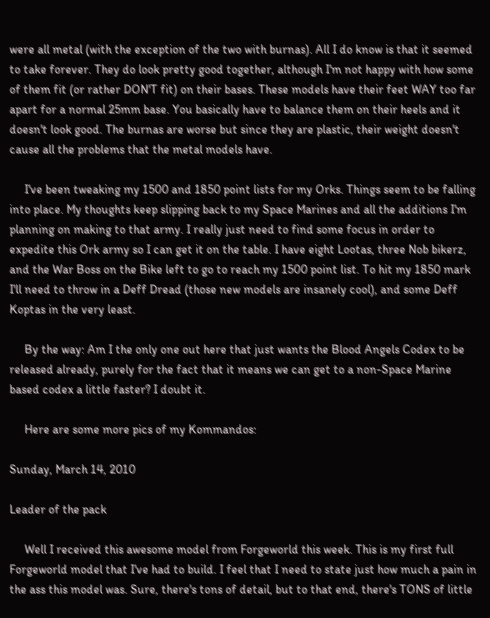were all metal (with the exception of the two with burnas). All I do know is that it seemed to take forever. They do look pretty good together, although I'm not happy with how some of them fit (or rather DON'T fit) on their bases. These models have their feet WAY too far apart for a normal 25mm base. You basically have to balance them on their heels and it doesn't look good. The burnas are worse but since they are plastic, their weight doesn't cause all the problems that the metal models have.

     I've been tweaking my 1500 and 1850 point lists for my Orks. Things seem to be falling into place. My thoughts keep slipping back to my Space Marines and all the additions I'm planning on making to that army. I really just need to find some focus in order to expedite this Ork army so I can get it on the table. I have eight Lootas, three Nob bikerz, and the War Boss on the Bike left to go to reach my 1500 point list. To hit my 1850 mark I'll need to throw in a Deff Dread (those new models are insanely cool), and some Deff Koptas in the very least.

     By the way: Am I the only one out here that just wants the Blood Angels Codex to be released already, purely for the fact that it means we can get to a non-Space Marine based codex a little faster? I doubt it.

     Here are some more pics of my Kommandos:

Sunday, March 14, 2010

Leader of the pack

     Well I received this awesome model from Forgeworld this week. This is my first full Forgeworld model that I've had to build. I feel that I need to state just how much a pain in the ass this model was. Sure, there's tons of detail, but to that end, there's TONS of little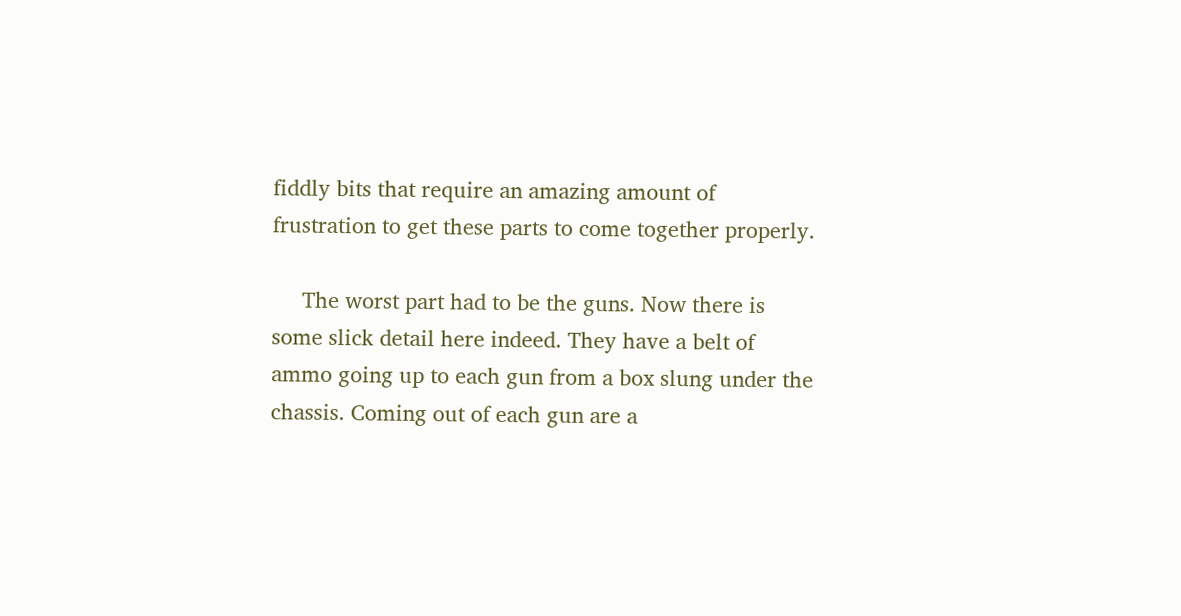fiddly bits that require an amazing amount of frustration to get these parts to come together properly.

     The worst part had to be the guns. Now there is some slick detail here indeed. They have a belt of ammo going up to each gun from a box slung under the chassis. Coming out of each gun are a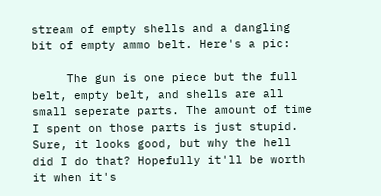stream of empty shells and a dangling bit of empty ammo belt. Here's a pic:

     The gun is one piece but the full belt, empty belt, and shells are all small seperate parts. The amount of time I spent on those parts is just stupid. Sure, it looks good, but why the hell did I do that? Hopefully it'll be worth it when it's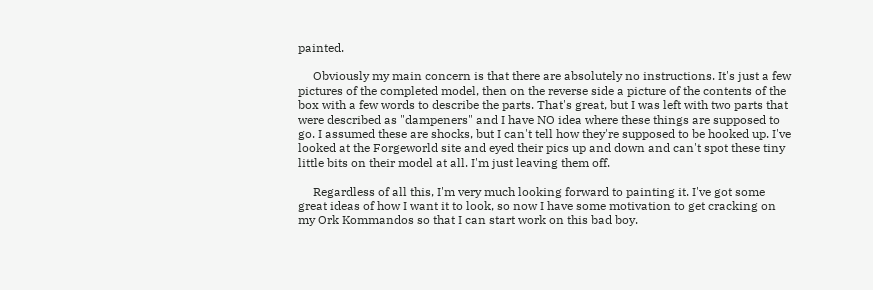painted.

     Obviously my main concern is that there are absolutely no instructions. It's just a few pictures of the completed model, then on the reverse side a picture of the contents of the box with a few words to describe the parts. That's great, but I was left with two parts that were described as "dampeners" and I have NO idea where these things are supposed to go. I assumed these are shocks, but I can't tell how they're supposed to be hooked up. I've looked at the Forgeworld site and eyed their pics up and down and can't spot these tiny little bits on their model at all. I'm just leaving them off.

     Regardless of all this, I'm very much looking forward to painting it. I've got some great ideas of how I want it to look, so now I have some motivation to get cracking on my Ork Kommandos so that I can start work on this bad boy.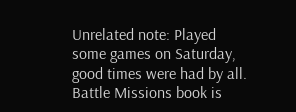Unrelated note: Played some games on Saturday, good times were had by all. Battle Missions book is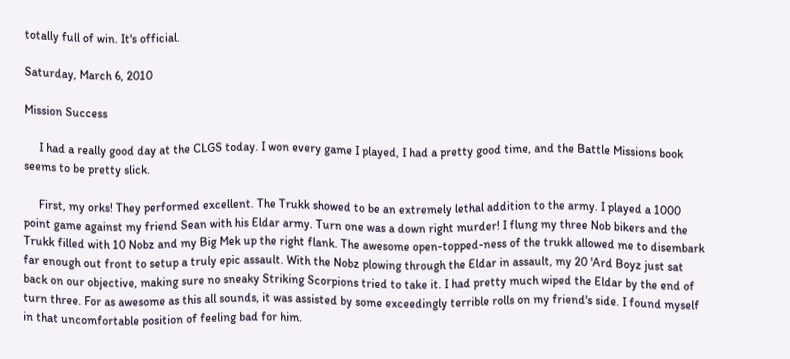totally full of win. It's official.

Saturday, March 6, 2010

Mission Success

     I had a really good day at the CLGS today. I won every game I played, I had a pretty good time, and the Battle Missions book seems to be pretty slick.

     First, my orks! They performed excellent. The Trukk showed to be an extremely lethal addition to the army. I played a 1000 point game against my friend Sean with his Eldar army. Turn one was a down right murder! I flung my three Nob bikers and the Trukk filled with 10 Nobz and my Big Mek up the right flank. The awesome open-topped-ness of the trukk allowed me to disembark far enough out front to setup a truly epic assault. With the Nobz plowing through the Eldar in assault, my 20 'Ard Boyz just sat back on our objective, making sure no sneaky Striking Scorpions tried to take it. I had pretty much wiped the Eldar by the end of turn three. For as awesome as this all sounds, it was assisted by some exceedingly terrible rolls on my friend's side. I found myself in that uncomfortable position of feeling bad for him.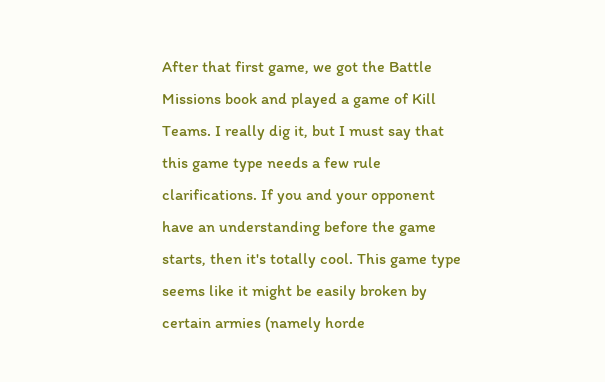After that first game, we got the Battle Missions book and played a game of Kill Teams. I really dig it, but I must say that this game type needs a few rule clarifications. If you and your opponent have an understanding before the game starts, then it's totally cool. This game type seems like it might be easily broken by certain armies (namely horde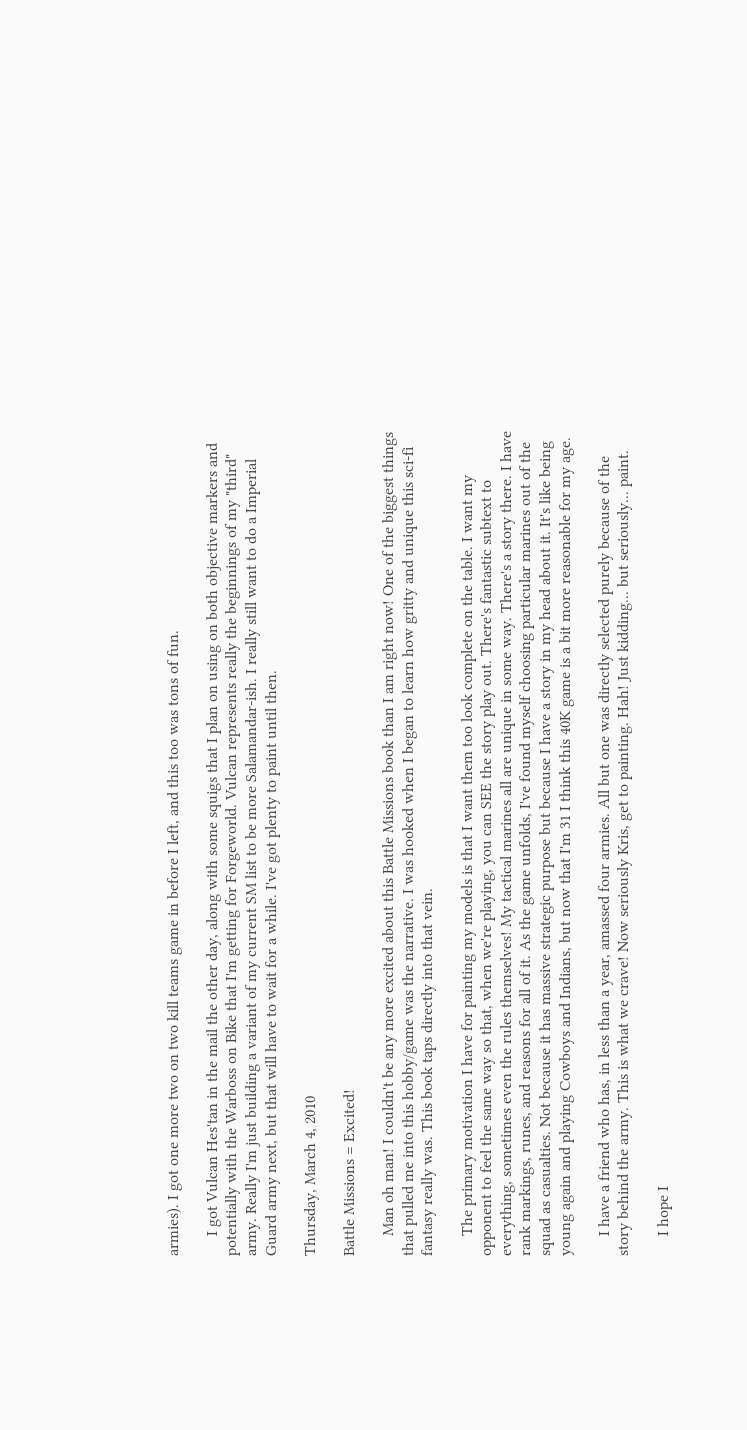armies). I got one more two on two kill teams game in before I left, and this too was tons of fun.

     I got Vulcan Hes'tan in the mail the other day, along with some squigs that I plan on using on both objective markers and potentially with the Warboss on Bike that I'm getting for Forgeworld. Vulcan represents really the beginnings of my "third" army. Really I'm just building a variant of my current SM list to be more Salamandar-ish. I really still want to do a Imperial Guard army next, but that will have to wait for a while. I've got plenty to paint until then.

Thursday, March 4, 2010

Battle Missions = Excited!

     Man oh man! I couldn't be any more excited about this Battle Missions book than I am right now! One of the biggest things that pulled me into this hobby/game was the narrative. I was hooked when I began to learn how gritty and unique this sci-fi fantasy really was. This book taps directly into that vein.

     The primary motivation I have for painting my models is that I want them too look complete on the table. I want my opponent to feel the same way so that, when we're playing, you can SEE the story play out. There's fantastic subtext to everything, sometimes even the rules themselves! My tactical marines all are unique in some way. There's a story there. I have rank markings, runes, and reasons for all of it. As the game unfolds, I've found myself choosing particular marines out of the squad as casualties. Not because it has massive strategic purpose but because I have a story in my head about it. It's like being young again and playing Cowboys and Indians, but now that I'm 31 I think this 40K game is a bit more reasonable for my age.

     I have a friend who has, in less than a year, amassed four armies. All but one was directly selected purely because of the story behind the army. This is what we crave! Now seriously Kris, get to painting. Hah! Just kidding... but seriously... paint.

     I hope I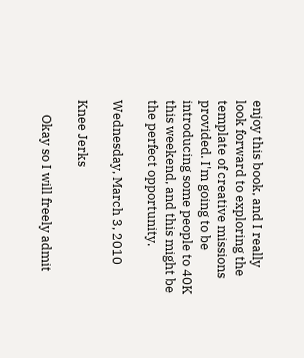enjoy this book, and I really look forward to exploring the template of creative missions provided. I'm going to be introducing some people to 40K this weekend, and this might be the perfect opportunity.

Wednesday, March 3, 2010

Knee Jerks

     Okay so I will freely admit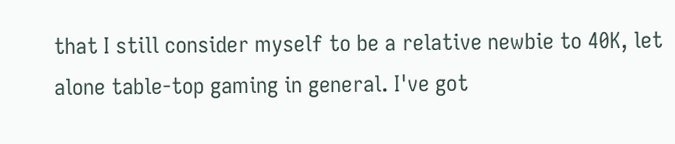that I still consider myself to be a relative newbie to 40K, let alone table-top gaming in general. I've got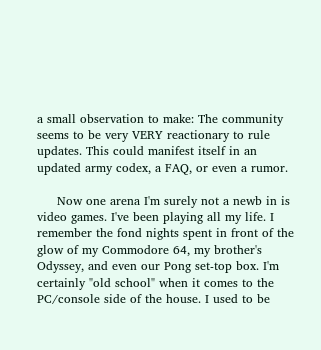a small observation to make: The community seems to be very VERY reactionary to rule updates. This could manifest itself in an updated army codex, a FAQ, or even a rumor.

     Now one arena I'm surely not a newb in is video games. I've been playing all my life. I remember the fond nights spent in front of the glow of my Commodore 64, my brother's Odyssey, and even our Pong set-top box. I'm certainly "old school" when it comes to the PC/console side of the house. I used to be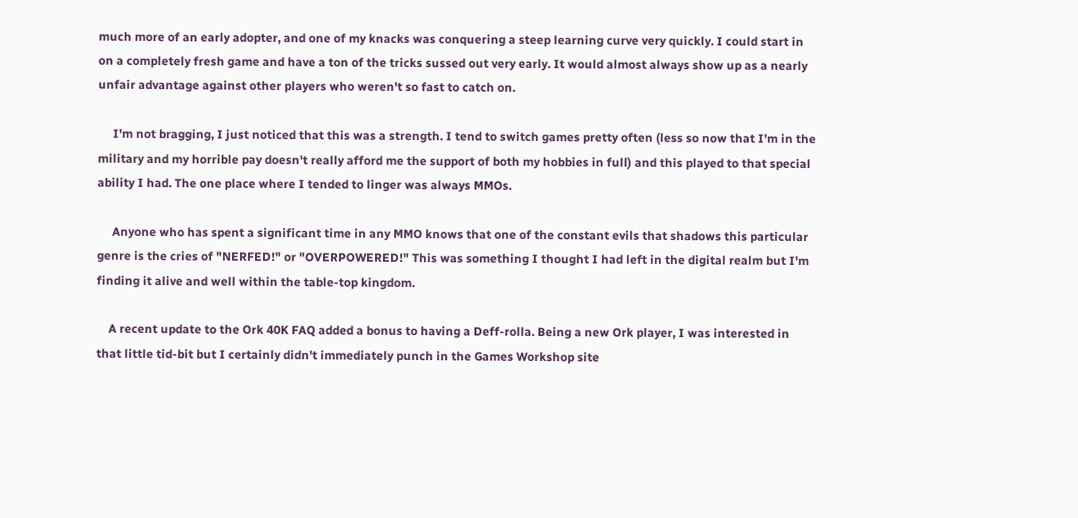much more of an early adopter, and one of my knacks was conquering a steep learning curve very quickly. I could start in on a completely fresh game and have a ton of the tricks sussed out very early. It would almost always show up as a nearly unfair advantage against other players who weren't so fast to catch on.

     I'm not bragging, I just noticed that this was a strength. I tend to switch games pretty often (less so now that I'm in the military and my horrible pay doesn't really afford me the support of both my hobbies in full) and this played to that special ability I had. The one place where I tended to linger was always MMOs.

     Anyone who has spent a significant time in any MMO knows that one of the constant evils that shadows this particular genre is the cries of "NERFED!" or "OVERPOWERED!" This was something I thought I had left in the digital realm but I'm finding it alive and well within the table-top kingdom.

    A recent update to the Ork 40K FAQ added a bonus to having a Deff-rolla. Being a new Ork player, I was interested in that little tid-bit but I certainly didn't immediately punch in the Games Workshop site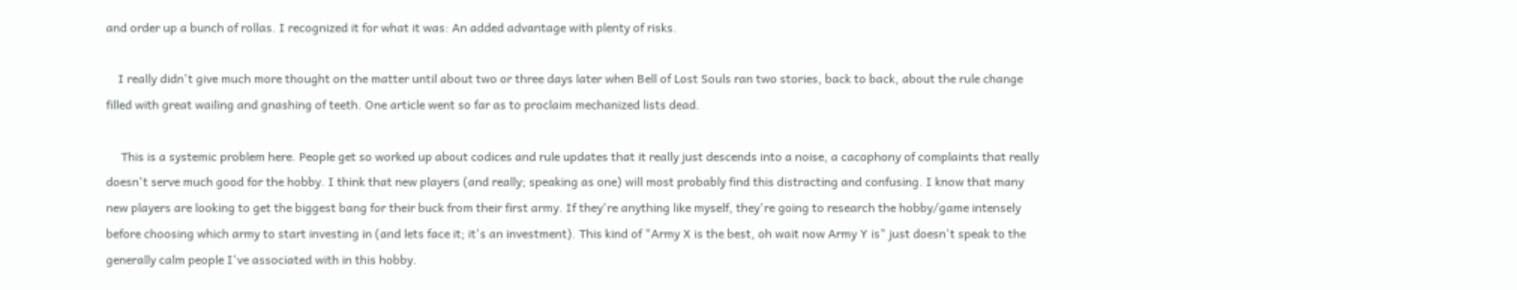and order up a bunch of rollas. I recognized it for what it was: An added advantage with plenty of risks.

    I really didn't give much more thought on the matter until about two or three days later when Bell of Lost Souls ran two stories, back to back, about the rule change filled with great wailing and gnashing of teeth. One article went so far as to proclaim mechanized lists dead.

     This is a systemic problem here. People get so worked up about codices and rule updates that it really just descends into a noise, a cacophony of complaints that really doesn't serve much good for the hobby. I think that new players (and really; speaking as one) will most probably find this distracting and confusing. I know that many new players are looking to get the biggest bang for their buck from their first army. If they're anything like myself, they're going to research the hobby/game intensely before choosing which army to start investing in (and lets face it; it's an investment). This kind of "Army X is the best, oh wait now Army Y is" just doesn't speak to the generally calm people I've associated with in this hobby.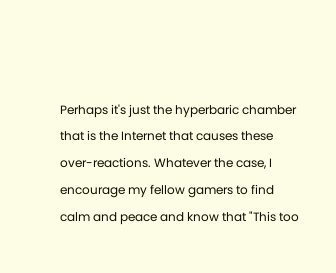Perhaps it's just the hyperbaric chamber that is the Internet that causes these over-reactions. Whatever the case, I encourage my fellow gamers to find calm and peace and know that "This too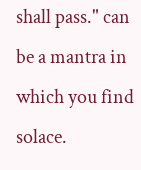shall pass." can be a mantra in which you find solace.